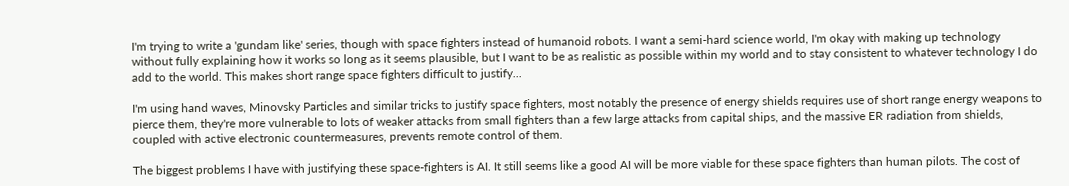I'm trying to write a 'gundam like' series, though with space fighters instead of humanoid robots. I want a semi-hard science world, I'm okay with making up technology without fully explaining how it works so long as it seems plausible, but I want to be as realistic as possible within my world and to stay consistent to whatever technology I do add to the world. This makes short range space fighters difficult to justify...

I'm using hand waves, Minovsky Particles and similar tricks to justify space fighters, most notably the presence of energy shields requires use of short range energy weapons to pierce them, they're more vulnerable to lots of weaker attacks from small fighters than a few large attacks from capital ships, and the massive ER radiation from shields, coupled with active electronic countermeasures, prevents remote control of them.

The biggest problems I have with justifying these space-fighters is AI. It still seems like a good AI will be more viable for these space fighters than human pilots. The cost of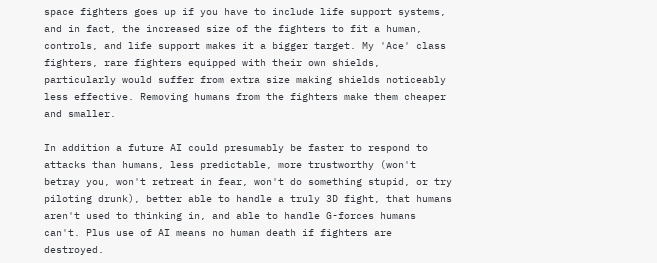space fighters goes up if you have to include life support systems, and in fact, the increased size of the fighters to fit a human, controls, and life support makes it a bigger target. My 'Ace' class fighters, rare fighters equipped with their own shields, particularly would suffer from extra size making shields noticeably less effective. Removing humans from the fighters make them cheaper and smaller.

In addition a future AI could presumably be faster to respond to attacks than humans, less predictable, more trustworthy (won't betray you, won't retreat in fear, won't do something stupid, or try piloting drunk), better able to handle a truly 3D fight, that humans aren't used to thinking in, and able to handle G-forces humans can't. Plus use of AI means no human death if fighters are destroyed.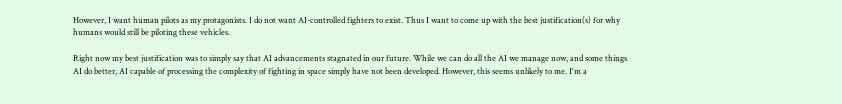However, I want human pilots as my protagonists. I do not want AI-controlled fighters to exist. Thus I want to come up with the best justification(s) for why humans would still be piloting these vehicles.

Right now my best justification was to simply say that AI advancements stagnated in our future. While we can do all the AI we manage now, and some things AI do better, AI capable of processing the complexity of fighting in space simply have not been developed. However, this seems unlikely to me. I'm a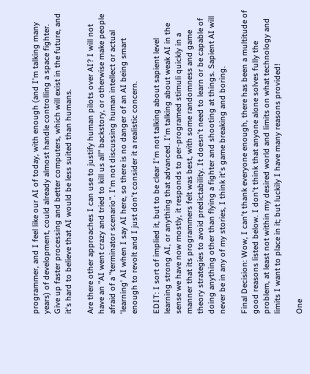programmer, and I feel like our AI of today, with enough (and I'm talking many years) of development, could already almost handle controlling a space fighter. Give up faster processing and better computers, which will exist in the future, and it's hard to believe that AI would be less suited than humans.

Are there other approaches I can use to justify human pilots over AI? I will not have an "AI went crazy and tried to kill us all" backstory, or otherwise make people afraid of a "terminator scenario". I'm not discussing human intellect or actual 'learning' AI when I say AI here, so there is no danger of an AI being smart enough to revolt and I just don't consider it a realistic concern.

EDIT: I sort of implied it, but to be clear I'm not talking about sapient level learning strong AI, or anything that advanced. I'm talking about weak AI in the sense we have now mostly, it responds to per-programed stimuli quickly in a manner that its programmers felt was best, with some randomness and game theory strategies to avoid predictability. It doesn't need to learn or be capable of doing anything other than flying a fighter and shooting at things. Sapient AI will never be in any of my stories, I think it's game breaking and boring.

Final Decision: Wow, I can't thank everyone enough, there has been a multitude of good reasons listed below. I don't think that anyone alone solves fully the problem, at least not within my desired world and limits on what technology and limits I want to place in it; but luckily I have many reasons provided!

One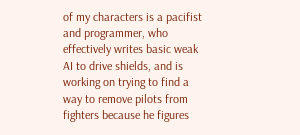of my characters is a pacifist and programmer, who effectively writes basic weak AI to drive shields, and is working on trying to find a way to remove pilots from fighters because he figures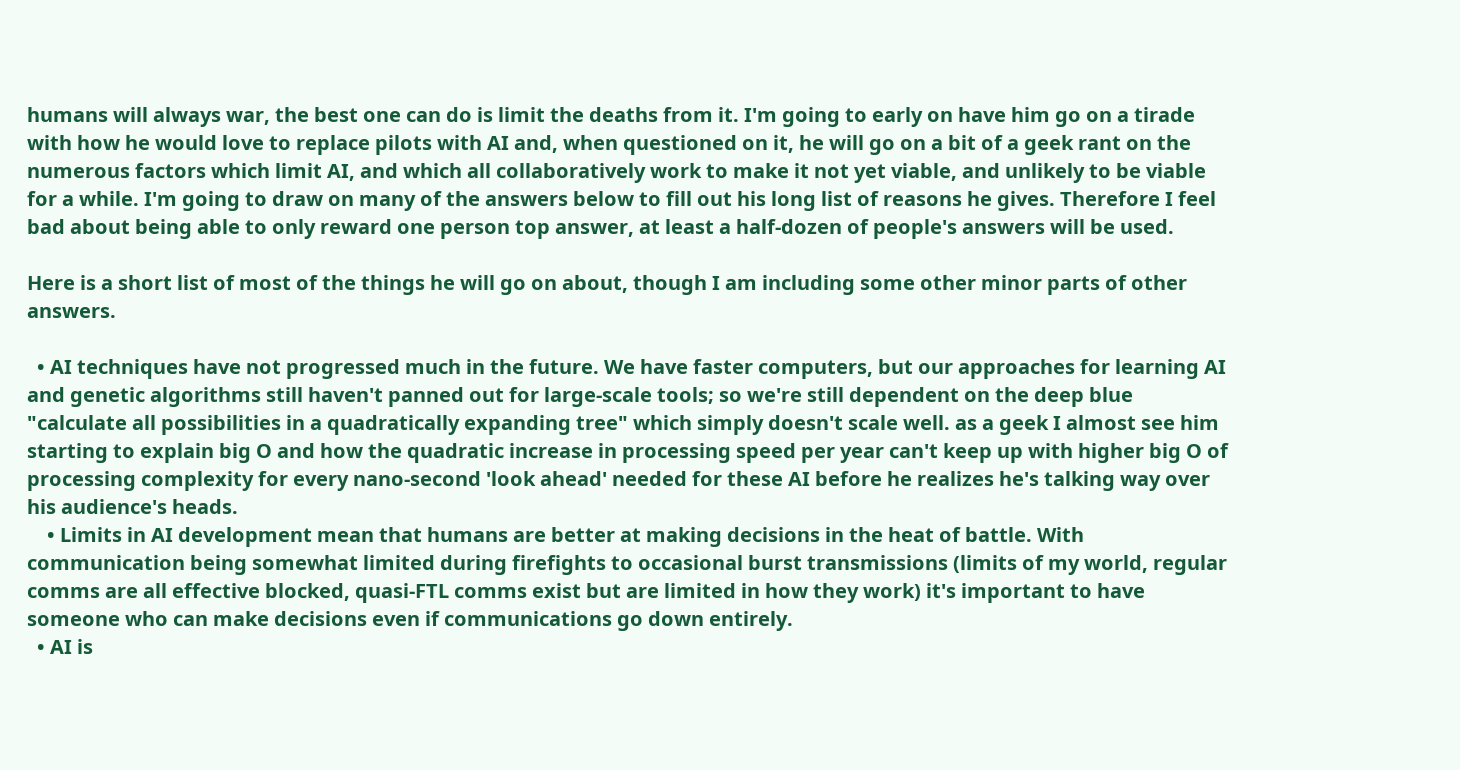humans will always war, the best one can do is limit the deaths from it. I'm going to early on have him go on a tirade with how he would love to replace pilots with AI and, when questioned on it, he will go on a bit of a geek rant on the numerous factors which limit AI, and which all collaboratively work to make it not yet viable, and unlikely to be viable for a while. I'm going to draw on many of the answers below to fill out his long list of reasons he gives. Therefore I feel bad about being able to only reward one person top answer, at least a half-dozen of people's answers will be used.

Here is a short list of most of the things he will go on about, though I am including some other minor parts of other answers.

  • AI techniques have not progressed much in the future. We have faster computers, but our approaches for learning AI and genetic algorithms still haven't panned out for large-scale tools; so we're still dependent on the deep blue "calculate all possibilities in a quadratically expanding tree" which simply doesn't scale well. as a geek I almost see him starting to explain big O and how the quadratic increase in processing speed per year can't keep up with higher big O of processing complexity for every nano-second 'look ahead' needed for these AI before he realizes he's talking way over his audience's heads.
    • Limits in AI development mean that humans are better at making decisions in the heat of battle. With communication being somewhat limited during firefights to occasional burst transmissions (limits of my world, regular comms are all effective blocked, quasi-FTL comms exist but are limited in how they work) it's important to have someone who can make decisions even if communications go down entirely.
  • AI is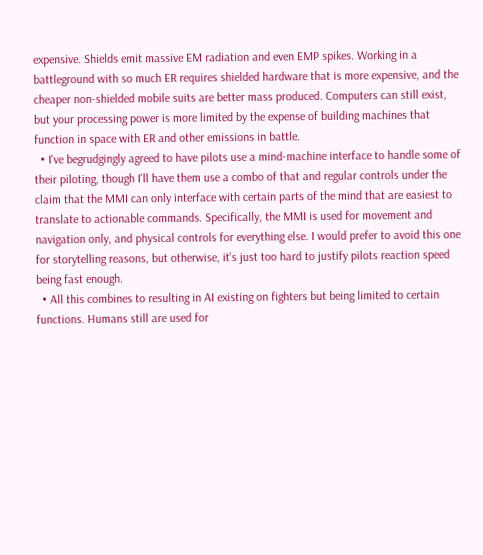expensive. Shields emit massive EM radiation and even EMP spikes. Working in a battleground with so much ER requires shielded hardware that is more expensive, and the cheaper non-shielded mobile suits are better mass produced. Computers can still exist, but your processing power is more limited by the expense of building machines that function in space with ER and other emissions in battle.
  • I've begrudgingly agreed to have pilots use a mind-machine interface to handle some of their piloting, though I'll have them use a combo of that and regular controls under the claim that the MMI can only interface with certain parts of the mind that are easiest to translate to actionable commands. Specifically, the MMI is used for movement and navigation only, and physical controls for everything else. I would prefer to avoid this one for storytelling reasons, but otherwise, it's just too hard to justify pilots reaction speed being fast enough.
  • All this combines to resulting in AI existing on fighters but being limited to certain functions. Humans still are used for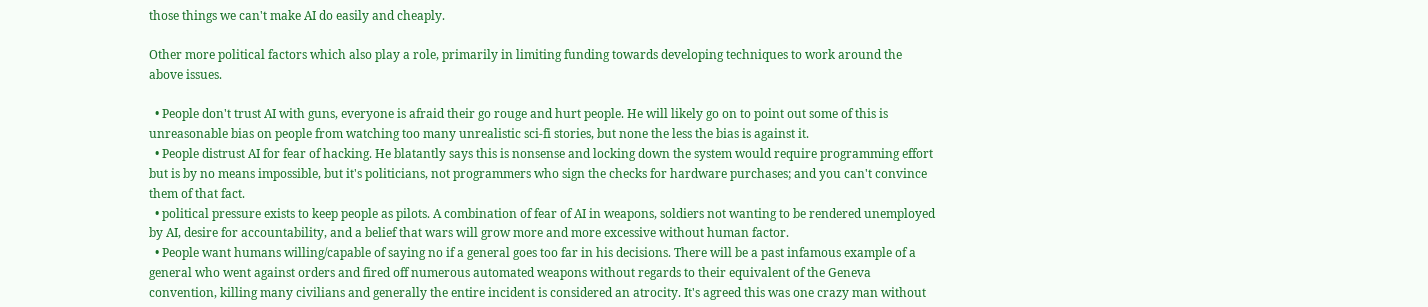those things we can't make AI do easily and cheaply.

Other more political factors which also play a role, primarily in limiting funding towards developing techniques to work around the above issues.

  • People don't trust AI with guns, everyone is afraid their go rouge and hurt people. He will likely go on to point out some of this is unreasonable bias on people from watching too many unrealistic sci-fi stories, but none the less the bias is against it.
  • People distrust AI for fear of hacking. He blatantly says this is nonsense and locking down the system would require programming effort but is by no means impossible, but it's politicians, not programmers who sign the checks for hardware purchases; and you can't convince them of that fact.
  • political pressure exists to keep people as pilots. A combination of fear of AI in weapons, soldiers not wanting to be rendered unemployed by AI, desire for accountability, and a belief that wars will grow more and more excessive without human factor.
  • People want humans willing/capable of saying no if a general goes too far in his decisions. There will be a past infamous example of a general who went against orders and fired off numerous automated weapons without regards to their equivalent of the Geneva convention, killing many civilians and generally the entire incident is considered an atrocity. It's agreed this was one crazy man without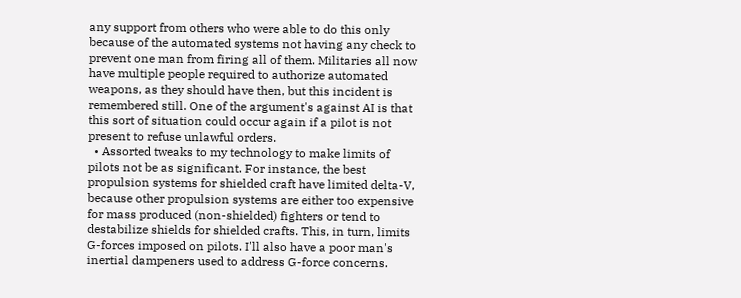any support from others who were able to do this only because of the automated systems not having any check to prevent one man from firing all of them. Militaries all now have multiple people required to authorize automated weapons, as they should have then, but this incident is remembered still. One of the argument's against AI is that this sort of situation could occur again if a pilot is not present to refuse unlawful orders.
  • Assorted tweaks to my technology to make limits of pilots not be as significant. For instance, the best propulsion systems for shielded craft have limited delta-V, because other propulsion systems are either too expensive for mass produced (non-shielded) fighters or tend to destabilize shields for shielded crafts. This, in turn, limits G-forces imposed on pilots. I'll also have a poor man's inertial dampeners used to address G-force concerns.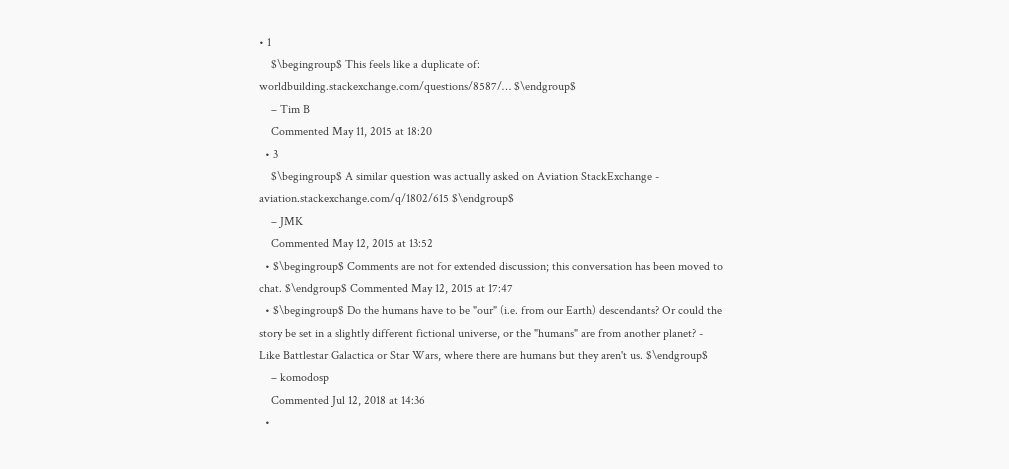• 1
    $\begingroup$ This feels like a duplicate of: worldbuilding.stackexchange.com/questions/8587/… $\endgroup$
    – Tim B
    Commented May 11, 2015 at 18:20
  • 3
    $\begingroup$ A similar question was actually asked on Aviation StackExchange - aviation.stackexchange.com/q/1802/615 $\endgroup$
    – JMK
    Commented May 12, 2015 at 13:52
  • $\begingroup$ Comments are not for extended discussion; this conversation has been moved to chat. $\endgroup$ Commented May 12, 2015 at 17:47
  • $\begingroup$ Do the humans have to be "our" (i.e. from our Earth) descendants? Or could the story be set in a slightly different fictional universe, or the "humans" are from another planet? - Like Battlestar Galactica or Star Wars, where there are humans but they aren't us. $\endgroup$
    – komodosp
    Commented Jul 12, 2018 at 14:36
  •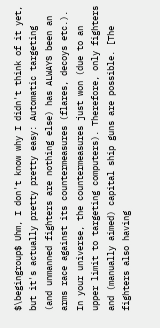$\begingroup$ Uhm, I don't know why I didn't think of it yet, but it's actually pretty pretty easy: Automatic targeting (and unmanned fighters are nothing else) has ALWAYS been an arms race against its countermeasures (flares, decoys etc.). In your universe, the countermeasures just won (due to an upper limit to targeting computers). Therefore, only fighters and (manually aimed) capital ship guns are possible. [The fighters also having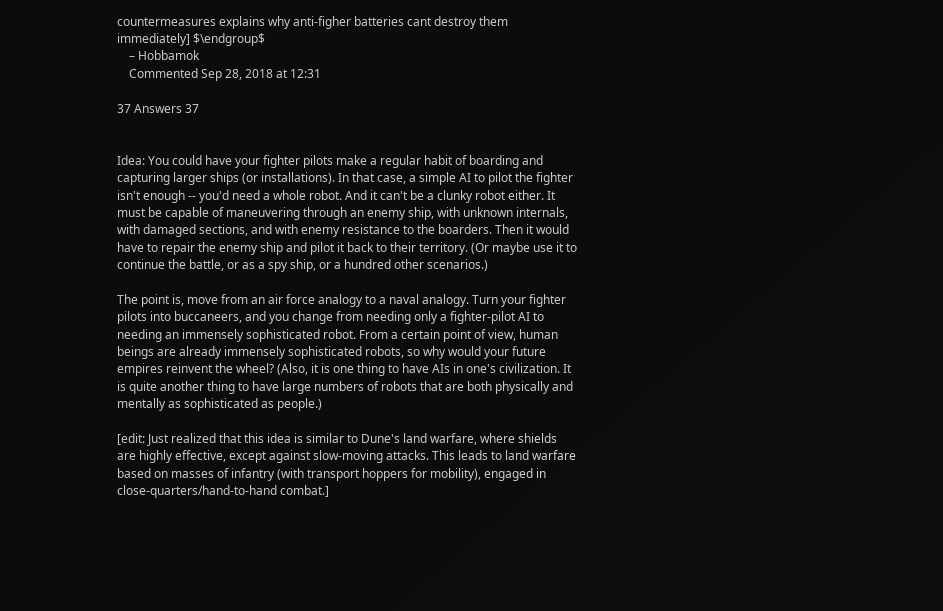countermeasures explains why anti-figher batteries cant destroy them immediately] $\endgroup$
    – Hobbamok
    Commented Sep 28, 2018 at 12:31

37 Answers 37


Idea: You could have your fighter pilots make a regular habit of boarding and capturing larger ships (or installations). In that case, a simple AI to pilot the fighter isn't enough -- you'd need a whole robot. And it can't be a clunky robot either. It must be capable of maneuvering through an enemy ship, with unknown internals, with damaged sections, and with enemy resistance to the boarders. Then it would have to repair the enemy ship and pilot it back to their territory. (Or maybe use it to continue the battle, or as a spy ship, or a hundred other scenarios.)

The point is, move from an air force analogy to a naval analogy. Turn your fighter pilots into buccaneers, and you change from needing only a fighter-pilot AI to needing an immensely sophisticated robot. From a certain point of view, human beings are already immensely sophisticated robots, so why would your future empires reinvent the wheel? (Also, it is one thing to have AIs in one's civilization. It is quite another thing to have large numbers of robots that are both physically and mentally as sophisticated as people.)

[edit: Just realized that this idea is similar to Dune's land warfare, where shields are highly effective, except against slow-moving attacks. This leads to land warfare based on masses of infantry (with transport hoppers for mobility), engaged in close-quarters/hand-to-hand combat.]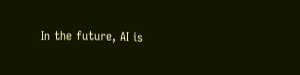In the future, AI is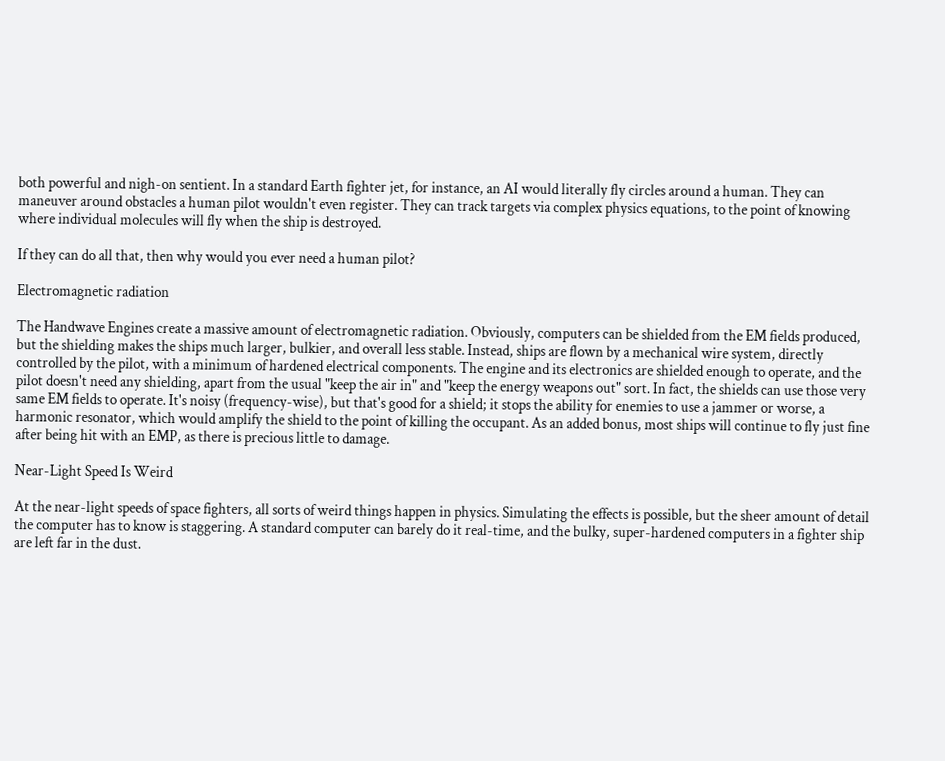both powerful and nigh-on sentient. In a standard Earth fighter jet, for instance, an AI would literally fly circles around a human. They can maneuver around obstacles a human pilot wouldn't even register. They can track targets via complex physics equations, to the point of knowing where individual molecules will fly when the ship is destroyed.

If they can do all that, then why would you ever need a human pilot?

Electromagnetic radiation

The Handwave Engines create a massive amount of electromagnetic radiation. Obviously, computers can be shielded from the EM fields produced, but the shielding makes the ships much larger, bulkier, and overall less stable. Instead, ships are flown by a mechanical wire system, directly controlled by the pilot, with a minimum of hardened electrical components. The engine and its electronics are shielded enough to operate, and the pilot doesn't need any shielding, apart from the usual "keep the air in" and "keep the energy weapons out" sort. In fact, the shields can use those very same EM fields to operate. It's noisy (frequency-wise), but that's good for a shield; it stops the ability for enemies to use a jammer or worse, a harmonic resonator, which would amplify the shield to the point of killing the occupant. As an added bonus, most ships will continue to fly just fine after being hit with an EMP, as there is precious little to damage.

Near-Light Speed Is Weird

At the near-light speeds of space fighters, all sorts of weird things happen in physics. Simulating the effects is possible, but the sheer amount of detail the computer has to know is staggering. A standard computer can barely do it real-time, and the bulky, super-hardened computers in a fighter ship are left far in the dust.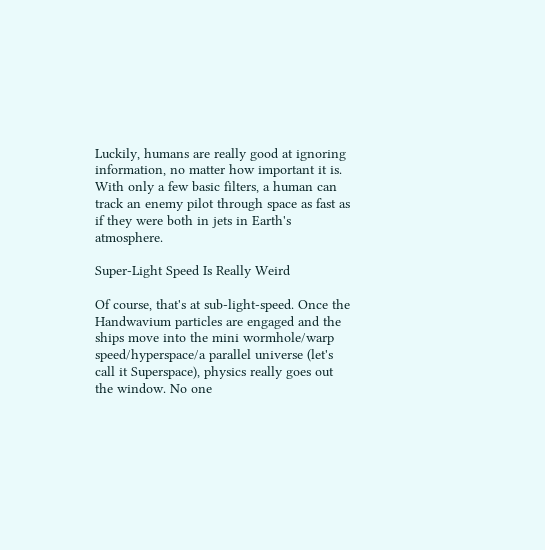Luckily, humans are really good at ignoring information, no matter how important it is. With only a few basic filters, a human can track an enemy pilot through space as fast as if they were both in jets in Earth's atmosphere.

Super-Light Speed Is Really Weird

Of course, that's at sub-light-speed. Once the Handwavium particles are engaged and the ships move into the mini wormhole/warp speed/hyperspace/a parallel universe (let's call it Superspace), physics really goes out the window. No one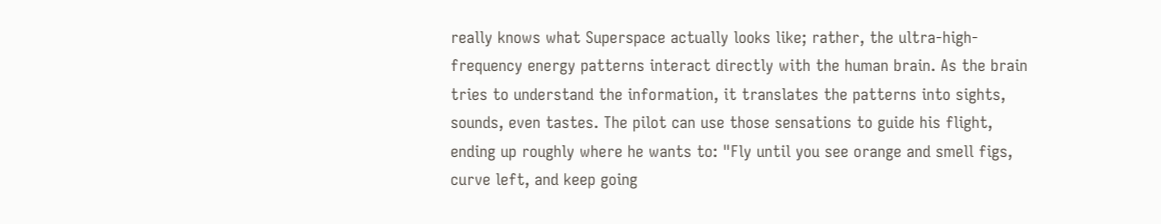really knows what Superspace actually looks like; rather, the ultra-high-frequency energy patterns interact directly with the human brain. As the brain tries to understand the information, it translates the patterns into sights, sounds, even tastes. The pilot can use those sensations to guide his flight, ending up roughly where he wants to: "Fly until you see orange and smell figs, curve left, and keep going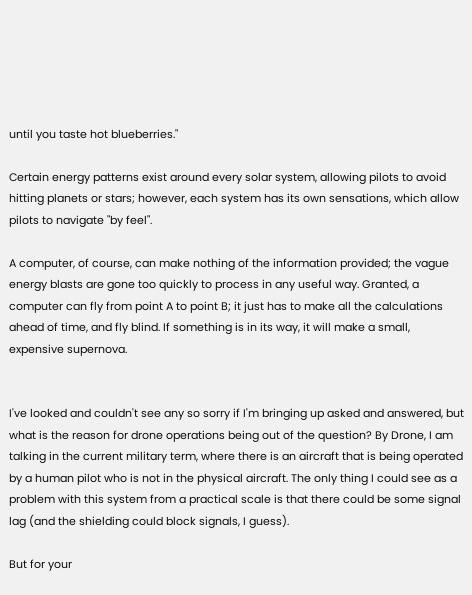until you taste hot blueberries."

Certain energy patterns exist around every solar system, allowing pilots to avoid hitting planets or stars; however, each system has its own sensations, which allow pilots to navigate "by feel".

A computer, of course, can make nothing of the information provided; the vague energy blasts are gone too quickly to process in any useful way. Granted, a computer can fly from point A to point B; it just has to make all the calculations ahead of time, and fly blind. If something is in its way, it will make a small, expensive supernova.


I've looked and couldn't see any so sorry if I'm bringing up asked and answered, but what is the reason for drone operations being out of the question? By Drone, I am talking in the current military term, where there is an aircraft that is being operated by a human pilot who is not in the physical aircraft. The only thing I could see as a problem with this system from a practical scale is that there could be some signal lag (and the shielding could block signals, I guess).

But for your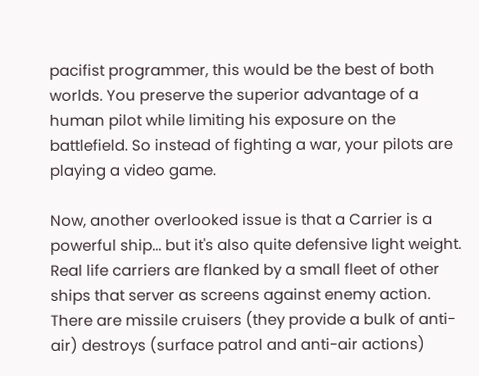pacifist programmer, this would be the best of both worlds. You preserve the superior advantage of a human pilot while limiting his exposure on the battlefield. So instead of fighting a war, your pilots are playing a video game.

Now, another overlooked issue is that a Carrier is a powerful ship... but it's also quite defensive light weight. Real life carriers are flanked by a small fleet of other ships that server as screens against enemy action. There are missile cruisers (they provide a bulk of anti-air) destroys (surface patrol and anti-air actions)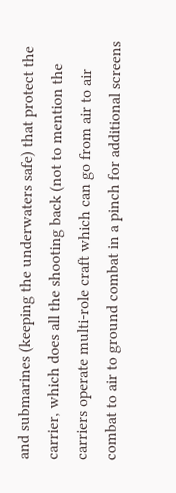and submarines (keeping the underwaters safe) that protect the carrier, which does all the shooting back (not to mention the carriers operate multi-role craft which can go from air to air combat to air to ground combat in a pinch for additional screens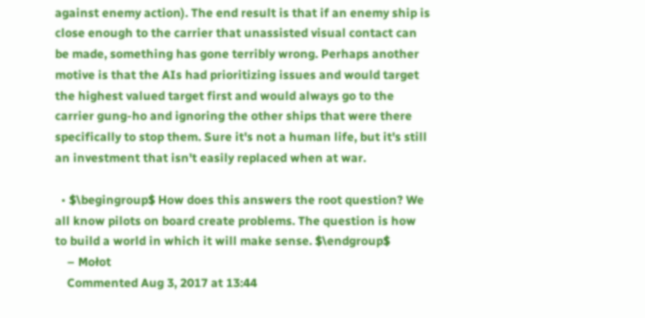against enemy action). The end result is that if an enemy ship is close enough to the carrier that unassisted visual contact can be made, something has gone terribly wrong. Perhaps another motive is that the AIs had prioritizing issues and would target the highest valued target first and would always go to the carrier gung-ho and ignoring the other ships that were there specifically to stop them. Sure it's not a human life, but it's still an investment that isn't easily replaced when at war.

  • $\begingroup$ How does this answers the root question? We all know pilots on board create problems. The question is how to build a world in which it will make sense. $\endgroup$
    – Mołot
    Commented Aug 3, 2017 at 13:44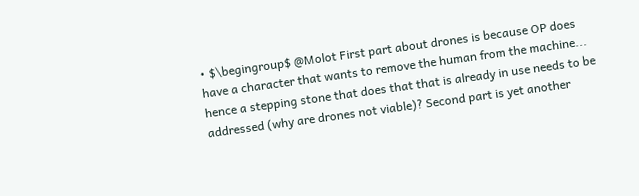• $\begingroup$ @Molot First part about drones is because OP does have a character that wants to remove the human from the machine... hence a stepping stone that does that that is already in use needs to be addressed (why are drones not viable)? Second part is yet another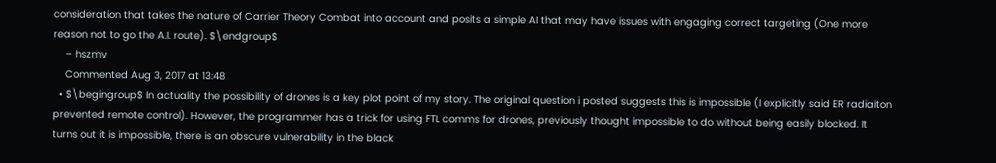consideration that takes the nature of Carrier Theory Combat into account and posits a simple AI that may have issues with engaging correct targeting (One more reason not to go the A.I. route). $\endgroup$
    – hszmv
    Commented Aug 3, 2017 at 13:48
  • $\begingroup$ In actuality the possibility of drones is a key plot point of my story. The original question i posted suggests this is impossible (I explicitly said ER radiaiton prevented remote control). However, the programmer has a trick for using FTL comms for drones, previously thought impossible to do without being easily blocked. It turns out it is impossible, there is an obscure vulnerability in the black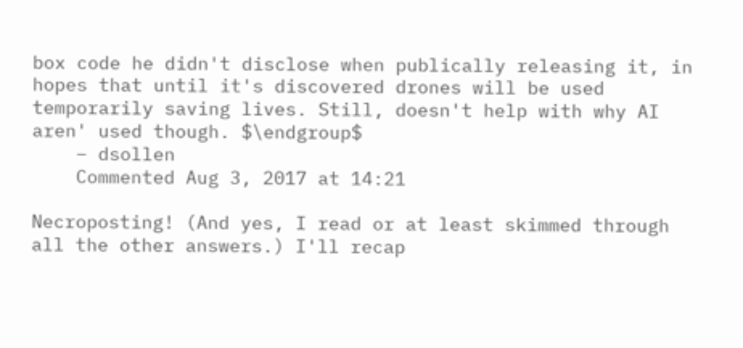box code he didn't disclose when publically releasing it, in hopes that until it's discovered drones will be used temporarily saving lives. Still, doesn't help with why AI aren' used though. $\endgroup$
    – dsollen
    Commented Aug 3, 2017 at 14:21

Necroposting! (And yes, I read or at least skimmed through all the other answers.) I'll recap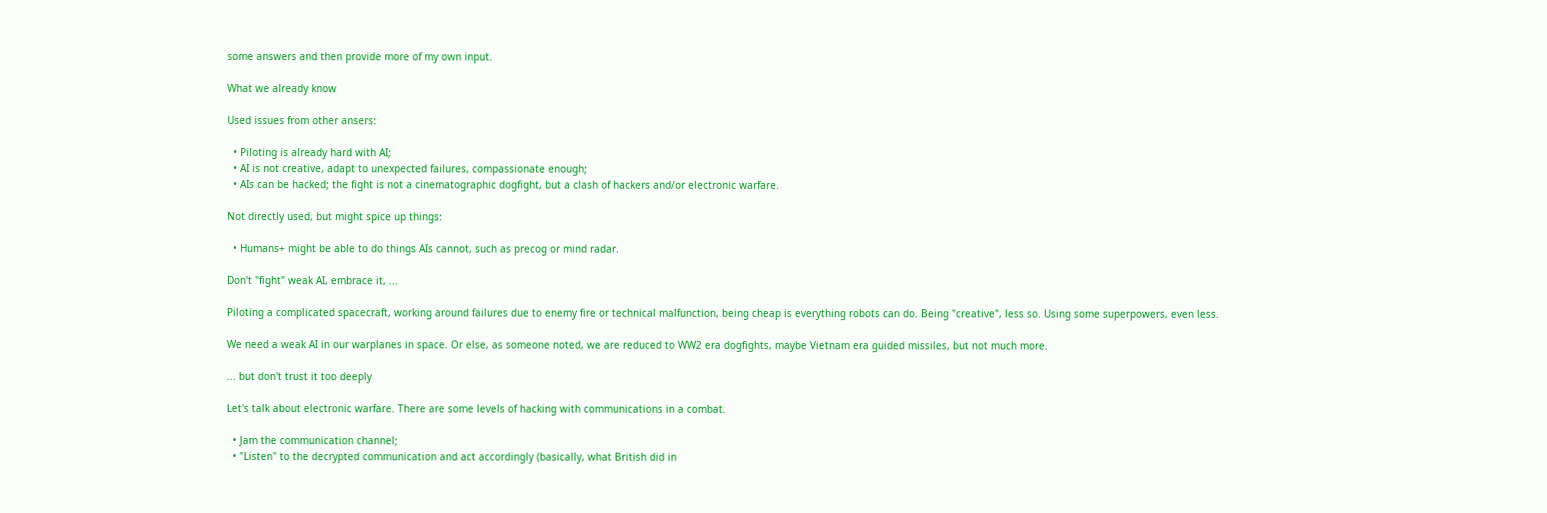some answers and then provide more of my own input.

What we already know

Used issues from other ansers:

  • Piloting is already hard with AI;
  • AI is not creative, adapt to unexpected failures, compassionate enough;
  • AIs can be hacked; the fight is not a cinematographic dogfight, but a clash of hackers and/or electronic warfare.

Not directly used, but might spice up things:

  • Humans+ might be able to do things AIs cannot, such as precog or mind radar.

Don't "fight" weak AI, embrace it, ...

Piloting a complicated spacecraft, working around failures due to enemy fire or technical malfunction, being cheap is everything robots can do. Being "creative", less so. Using some superpowers, even less.

We need a weak AI in our warplanes in space. Or else, as someone noted, we are reduced to WW2 era dogfights, maybe Vietnam era guided missiles, but not much more.

... but don't trust it too deeply

Let's talk about electronic warfare. There are some levels of hacking with communications in a combat.

  • Jam the communication channel;
  • "Listen" to the decrypted communication and act accordingly (basically, what British did in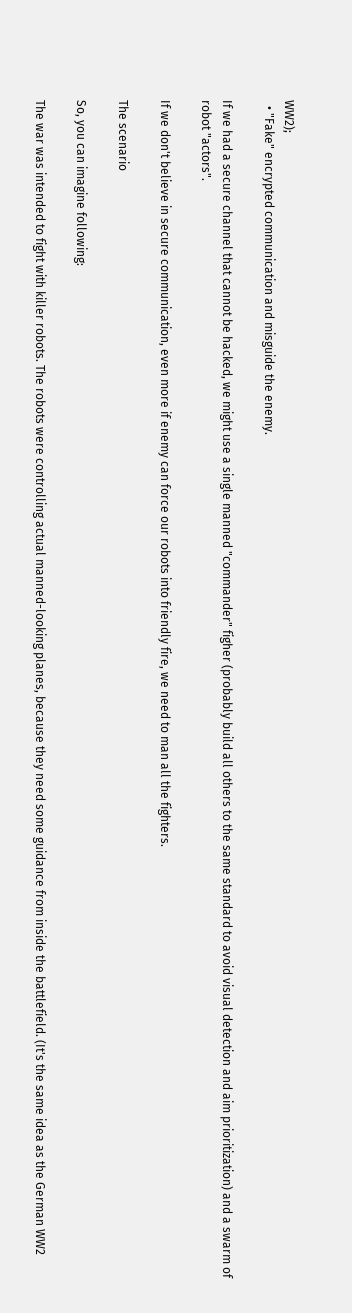WW2);
  • "Fake" encrypted communication and misguide the enemy.

If we had a secure channel that cannot be hacked, we might use a single manned "commander" figher (probably build all others to the same standard to avoid visual detection and aim prioritization) and a swarm of robot "actors".

If we don't believe in secure communication, even more if enemy can force our robots into friendly fire, we need to man all the fighters.

The scenario

So, you can imagine following:

The war was intended to fight with killer robots. The robots were controlling actual manned-looking planes, because they need some guidance from inside the battlefield. (It's the same idea as the German WW2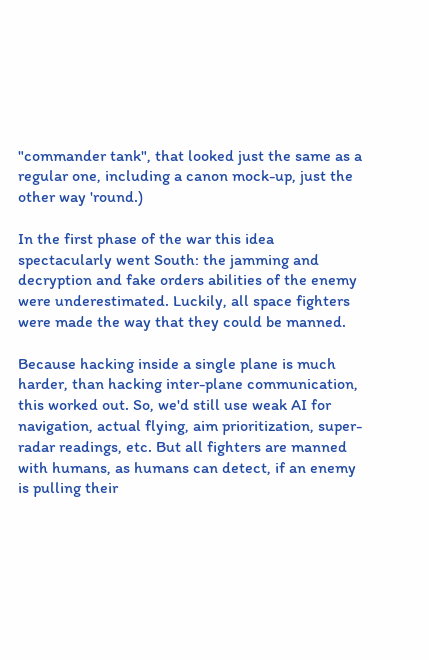"commander tank", that looked just the same as a regular one, including a canon mock-up, just the other way 'round.)

In the first phase of the war this idea spectacularly went South: the jamming and decryption and fake orders abilities of the enemy were underestimated. Luckily, all space fighters were made the way that they could be manned.

Because hacking inside a single plane is much harder, than hacking inter-plane communication, this worked out. So, we'd still use weak AI for navigation, actual flying, aim prioritization, super-radar readings, etc. But all fighters are manned with humans, as humans can detect, if an enemy is pulling their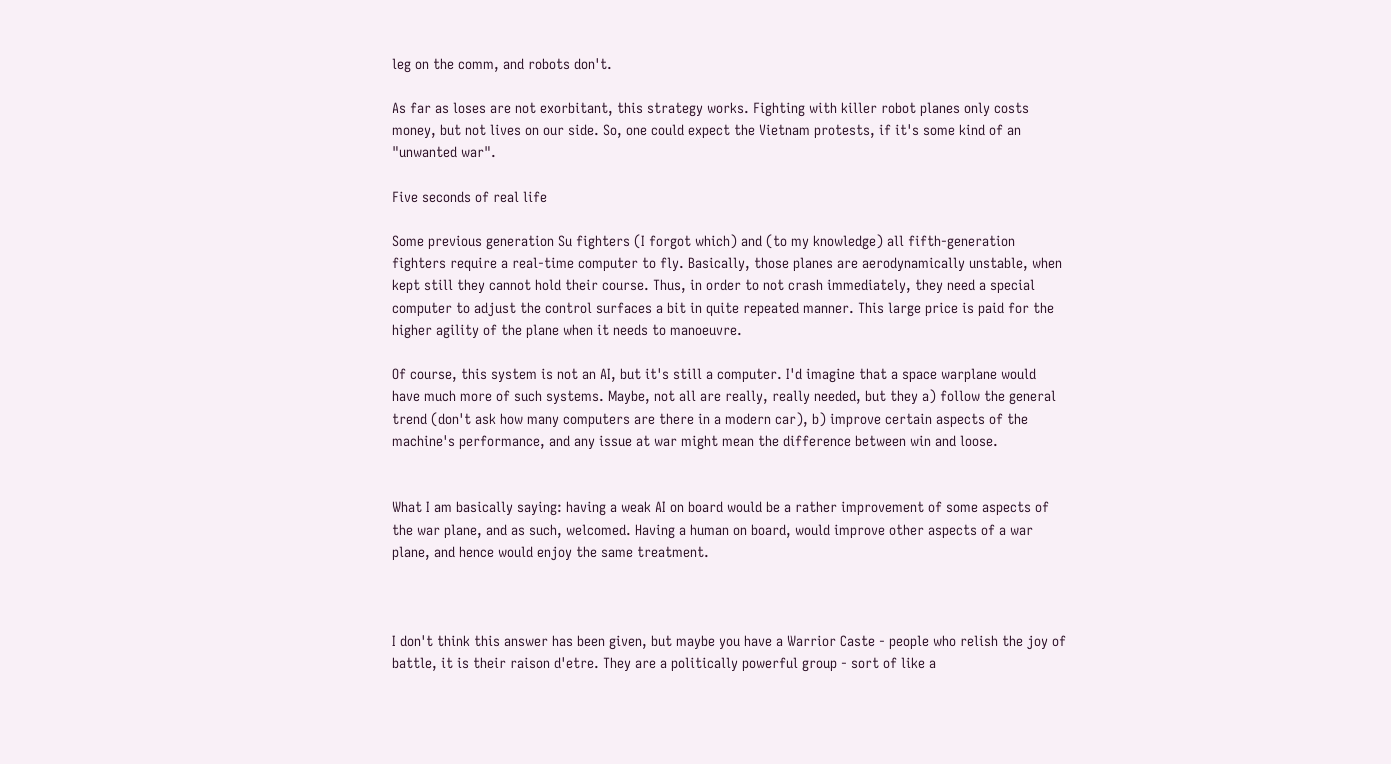leg on the comm, and robots don't.

As far as loses are not exorbitant, this strategy works. Fighting with killer robot planes only costs money, but not lives on our side. So, one could expect the Vietnam protests, if it's some kind of an "unwanted war".

Five seconds of real life

Some previous generation Su fighters (I forgot which) and (to my knowledge) all fifth-generation fighters require a real-time computer to fly. Basically, those planes are aerodynamically unstable, when kept still they cannot hold their course. Thus, in order to not crash immediately, they need a special computer to adjust the control surfaces a bit in quite repeated manner. This large price is paid for the higher agility of the plane when it needs to manoeuvre.

Of course, this system is not an AI, but it's still a computer. I'd imagine that a space warplane would have much more of such systems. Maybe, not all are really, really needed, but they a) follow the general trend (don't ask how many computers are there in a modern car), b) improve certain aspects of the machine's performance, and any issue at war might mean the difference between win and loose.


What I am basically saying: having a weak AI on board would be a rather improvement of some aspects of the war plane, and as such, welcomed. Having a human on board, would improve other aspects of a war plane, and hence would enjoy the same treatment.



I don't think this answer has been given, but maybe you have a Warrior Caste - people who relish the joy of battle, it is their raison d'etre. They are a politically powerful group - sort of like a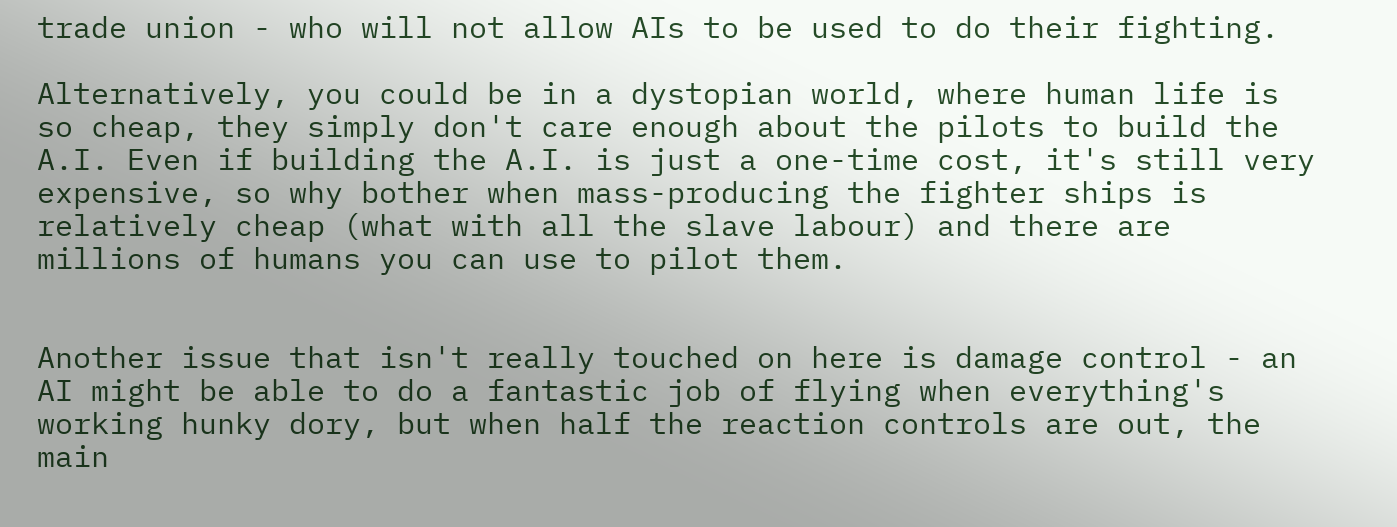trade union - who will not allow AIs to be used to do their fighting.

Alternatively, you could be in a dystopian world, where human life is so cheap, they simply don't care enough about the pilots to build the A.I. Even if building the A.I. is just a one-time cost, it's still very expensive, so why bother when mass-producing the fighter ships is relatively cheap (what with all the slave labour) and there are millions of humans you can use to pilot them.


Another issue that isn't really touched on here is damage control - an AI might be able to do a fantastic job of flying when everything's working hunky dory, but when half the reaction controls are out, the main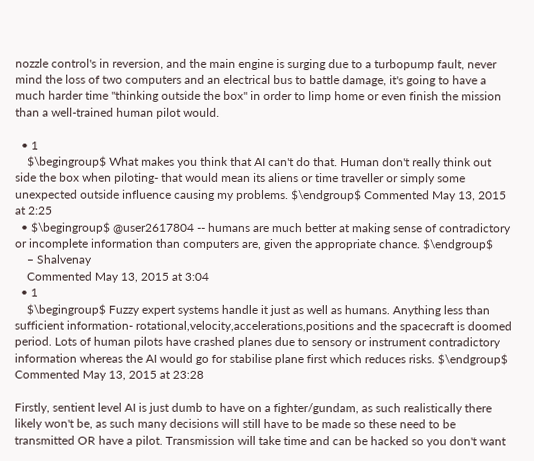nozzle control's in reversion, and the main engine is surging due to a turbopump fault, never mind the loss of two computers and an electrical bus to battle damage, it's going to have a much harder time "thinking outside the box" in order to limp home or even finish the mission than a well-trained human pilot would.

  • 1
    $\begingroup$ What makes you think that AI can't do that. Human don't really think out side the box when piloting- that would mean its aliens or time traveller or simply some unexpected outside influence causing my problems. $\endgroup$ Commented May 13, 2015 at 2:25
  • $\begingroup$ @user2617804 -- humans are much better at making sense of contradictory or incomplete information than computers are, given the appropriate chance. $\endgroup$
    – Shalvenay
    Commented May 13, 2015 at 3:04
  • 1
    $\begingroup$ Fuzzy expert systems handle it just as well as humans. Anything less than sufficient information- rotational,velocity,accelerations,positions and the spacecraft is doomed period. Lots of human pilots have crashed planes due to sensory or instrument contradictory information whereas the AI would go for stabilise plane first which reduces risks. $\endgroup$ Commented May 13, 2015 at 23:28

Firstly, sentient level AI is just dumb to have on a fighter/gundam, as such realistically there likely won't be, as such many decisions will still have to be made so these need to be transmitted OR have a pilot. Transmission will take time and can be hacked so you don't want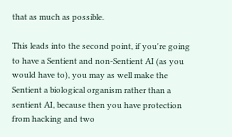that as much as possible.

This leads into the second point, if you're going to have a Sentient and non-Sentient AI (as you would have to), you may as well make the Sentient a biological organism rather than a sentient AI, because then you have protection from hacking and two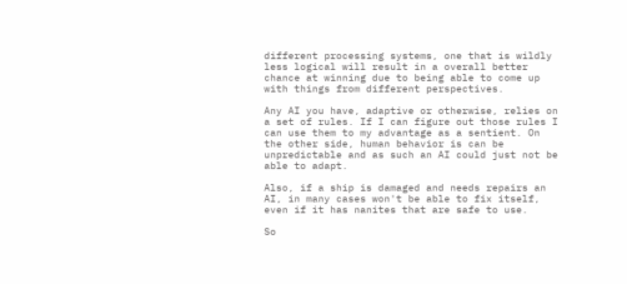different processing systems, one that is wildly less logical will result in a overall better chance at winning due to being able to come up with things from different perspectives.

Any AI you have, adaptive or otherwise, relies on a set of rules. If I can figure out those rules I can use them to my advantage as a sentient. On the other side, human behavior is can be unpredictable and as such an AI could just not be able to adapt.

Also, if a ship is damaged and needs repairs an AI, in many cases won't be able to fix itself, even if it has nanites that are safe to use.

So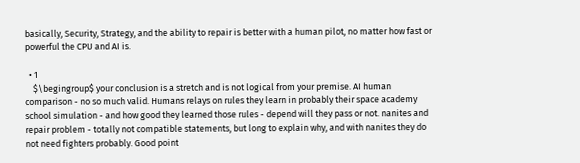basically, Security, Strategy, and the ability to repair is better with a human pilot, no matter how fast or powerful the CPU and AI is.

  • 1
    $\begingroup$ your conclusion is a stretch and is not logical from your premise. AI human comparison - no so much valid. Humans relays on rules they learn in probably their space academy school simulation - and how good they learned those rules - depend will they pass or not. nanites and repair problem - totally not compatible statements, but long to explain why, and with nanites they do not need fighters probably. Good point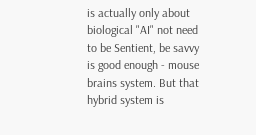is actually only about biological "AI" not need to be Sentient, be savvy is good enough - mouse brains system. But that hybrid system is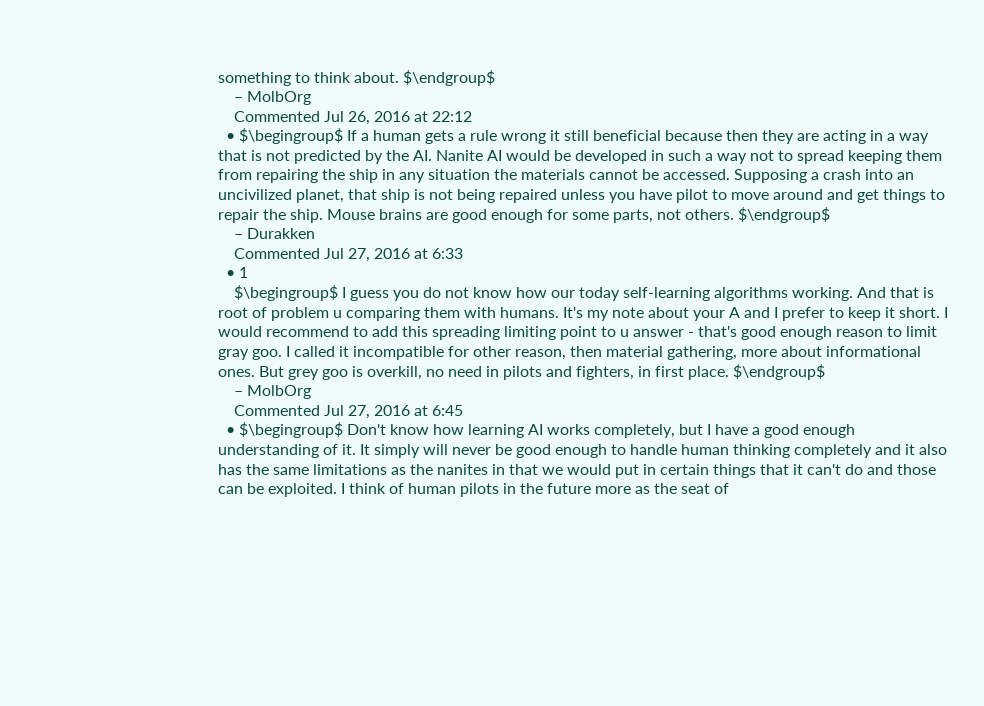something to think about. $\endgroup$
    – MolbOrg
    Commented Jul 26, 2016 at 22:12
  • $\begingroup$ If a human gets a rule wrong it still beneficial because then they are acting in a way that is not predicted by the AI. Nanite AI would be developed in such a way not to spread keeping them from repairing the ship in any situation the materials cannot be accessed. Supposing a crash into an uncivilized planet, that ship is not being repaired unless you have pilot to move around and get things to repair the ship. Mouse brains are good enough for some parts, not others. $\endgroup$
    – Durakken
    Commented Jul 27, 2016 at 6:33
  • 1
    $\begingroup$ I guess you do not know how our today self-learning algorithms working. And that is root of problem u comparing them with humans. It's my note about your A and I prefer to keep it short. I would recommend to add this spreading limiting point to u answer - that's good enough reason to limit gray goo. I called it incompatible for other reason, then material gathering, more about informational ones. But grey goo is overkill, no need in pilots and fighters, in first place. $\endgroup$
    – MolbOrg
    Commented Jul 27, 2016 at 6:45
  • $\begingroup$ Don't know how learning AI works completely, but I have a good enough understanding of it. It simply will never be good enough to handle human thinking completely and it also has the same limitations as the nanites in that we would put in certain things that it can't do and those can be exploited. I think of human pilots in the future more as the seat of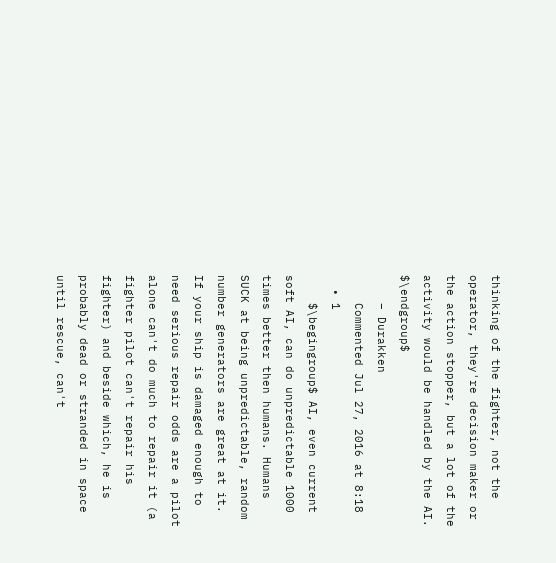thinking of the fighter, not the operator, they're decision maker or the action stopper, but a lot of the activity would be handled by the AI. $\endgroup$
    – Durakken
    Commented Jul 27, 2016 at 8:18
  • 1
    $\begingroup$ AI, even current soft AI, can do unpredictable 1000 times better then humans. Humans SUCK at being unpredictable, random number generators are great at it. If your ship is damaged enough to need serious repair odds are a pilot alone can't do much to repair it (a fighter pilot can't repair his fighter) and beside which, he is probably dead or stranded in space until rescue, can't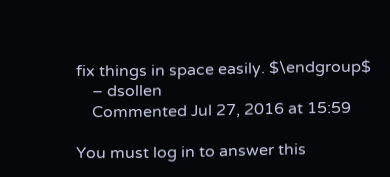fix things in space easily. $\endgroup$
    – dsollen
    Commented Jul 27, 2016 at 15:59

You must log in to answer this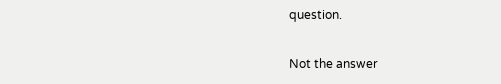question.

Not the answer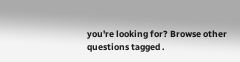you're looking for? Browse other questions tagged .